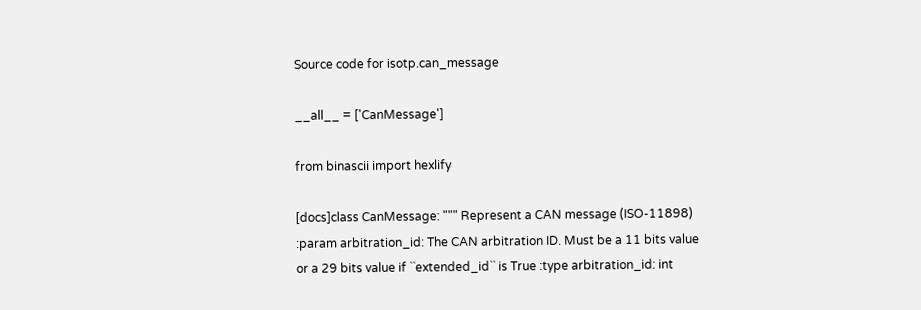Source code for isotp.can_message

__all__ = ['CanMessage']

from binascii import hexlify

[docs]class CanMessage: """ Represent a CAN message (ISO-11898) :param arbitration_id: The CAN arbitration ID. Must be a 11 bits value or a 29 bits value if ``extended_id`` is True :type arbitration_id: int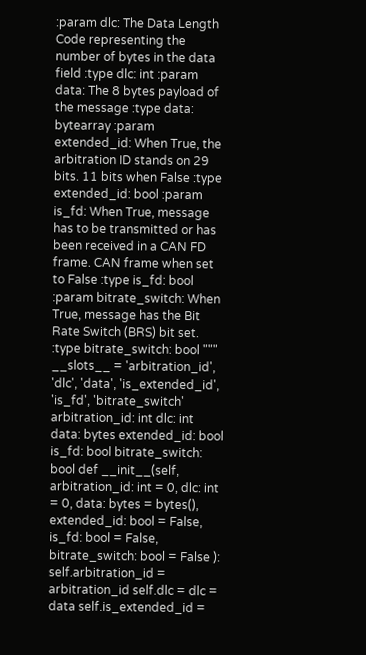:param dlc: The Data Length Code representing the number of bytes in the data field :type dlc: int :param data: The 8 bytes payload of the message :type data: bytearray :param extended_id: When True, the arbitration ID stands on 29 bits. 11 bits when False :type extended_id: bool :param is_fd: When True, message has to be transmitted or has been received in a CAN FD frame. CAN frame when set to False :type is_fd: bool :param bitrate_switch: When True, message has the Bit Rate Switch (BRS) bit set. :type bitrate_switch: bool """ __slots__ = 'arbitration_id', 'dlc', 'data', 'is_extended_id', 'is_fd', 'bitrate_switch' arbitration_id: int dlc: int data: bytes extended_id: bool is_fd: bool bitrate_switch: bool def __init__(self, arbitration_id: int = 0, dlc: int = 0, data: bytes = bytes(), extended_id: bool = False, is_fd: bool = False, bitrate_switch: bool = False ): self.arbitration_id = arbitration_id self.dlc = dlc = data self.is_extended_id =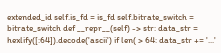extended_id self.is_fd = is_fd self.bitrate_switch = bitrate_switch def __repr__(self) -> str: data_str = hexlify([:64]).decode('ascii') if len( > 64: data_str += '...'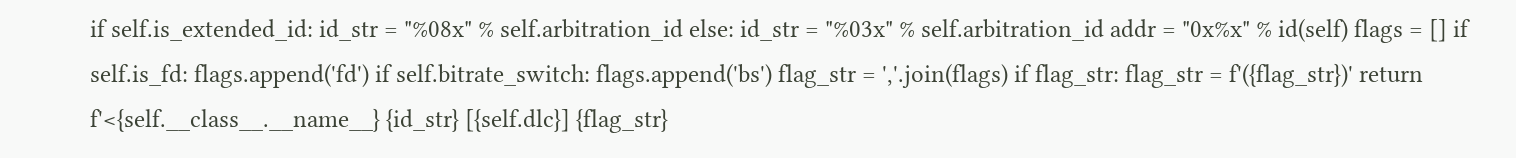if self.is_extended_id: id_str = "%08x" % self.arbitration_id else: id_str = "%03x" % self.arbitration_id addr = "0x%x" % id(self) flags = [] if self.is_fd: flags.append('fd') if self.bitrate_switch: flags.append('bs') flag_str = ','.join(flags) if flag_str: flag_str = f'({flag_str})' return f'<{self.__class__.__name__} {id_str} [{self.dlc}] {flag_str}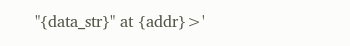"{data_str}" at {addr}>'